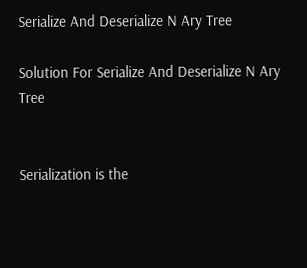Serialize And Deserialize N Ary Tree

Solution For Serialize And Deserialize N Ary Tree


Serialization is the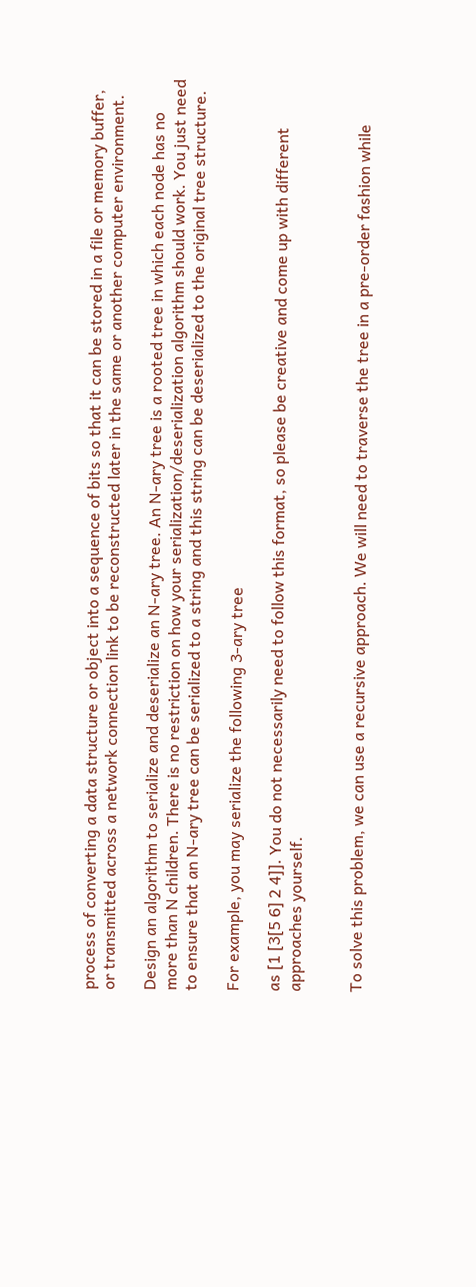process of converting a data structure or object into a sequence of bits so that it can be stored in a file or memory buffer, or transmitted across a network connection link to be reconstructed later in the same or another computer environment.

Design an algorithm to serialize and deserialize an N-ary tree. An N-ary tree is a rooted tree in which each node has no more than N children. There is no restriction on how your serialization/deserialization algorithm should work. You just need to ensure that an N-ary tree can be serialized to a string and this string can be deserialized to the original tree structure.

For example, you may serialize the following 3-ary tree

as [1 [3[5 6] 2 4]]. You do not necessarily need to follow this format, so please be creative and come up with different approaches yourself.


To solve this problem, we can use a recursive approach. We will need to traverse the tree in a pre-order fashion while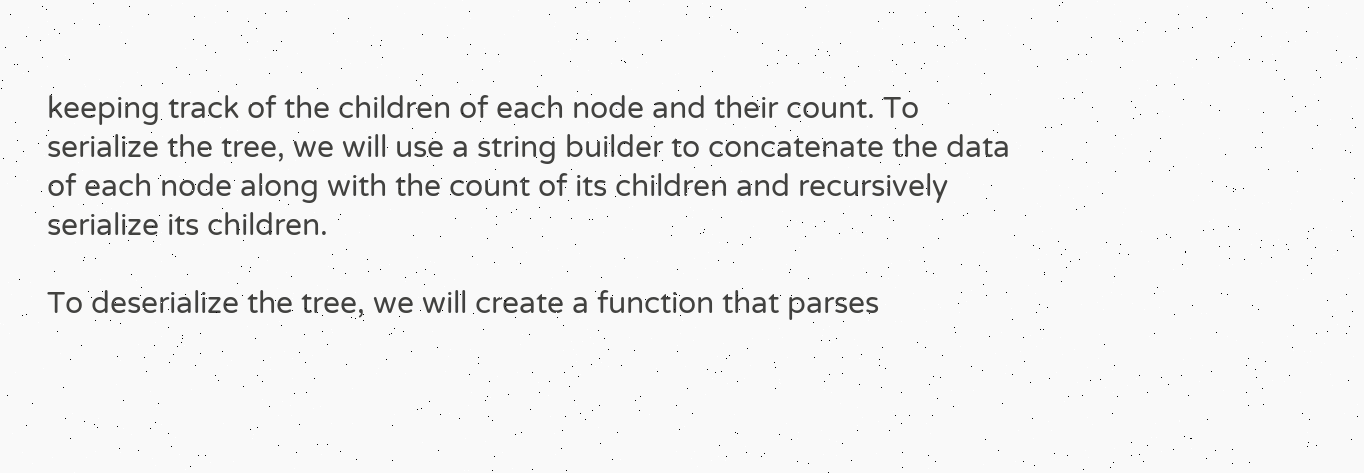keeping track of the children of each node and their count. To serialize the tree, we will use a string builder to concatenate the data of each node along with the count of its children and recursively serialize its children.

To deserialize the tree, we will create a function that parses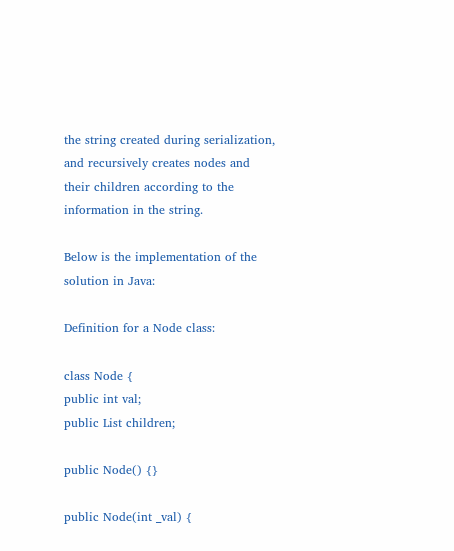the string created during serialization, and recursively creates nodes and their children according to the information in the string.

Below is the implementation of the solution in Java:

Definition for a Node class:

class Node {
public int val;
public List children;

public Node() {}

public Node(int _val) {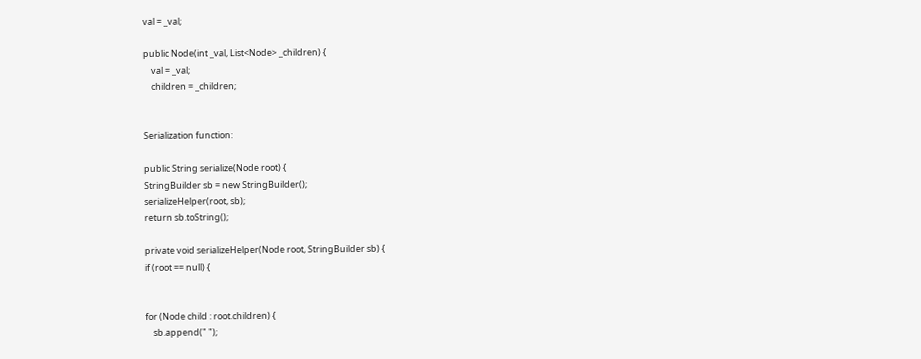val = _val;

public Node(int _val, List<Node> _children) {
    val = _val;
    children = _children;


Serialization function:

public String serialize(Node root) {
StringBuilder sb = new StringBuilder();
serializeHelper(root, sb);
return sb.toString();

private void serializeHelper(Node root, StringBuilder sb) {
if (root == null) {


for (Node child : root.children) {
    sb.append(" ");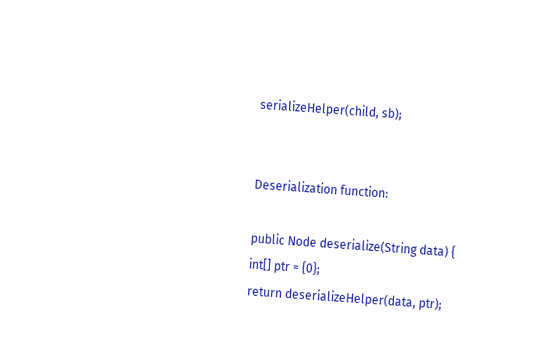serializeHelper(child, sb);


Deserialization function:

public Node deserialize(String data) {
int[] ptr = {0};
return deserializeHelper(data, ptr);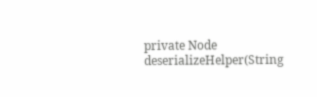private Node deserializeHelper(String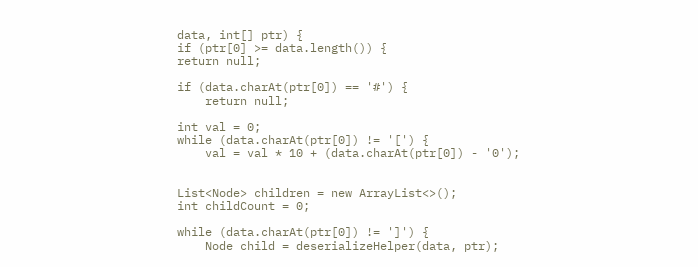data, int[] ptr) {
if (ptr[0] >= data.length()) {
return null;

if (data.charAt(ptr[0]) == '#') {
    return null;

int val = 0;
while (data.charAt(ptr[0]) != '[') {
    val = val * 10 + (data.charAt(ptr[0]) - '0');


List<Node> children = new ArrayList<>();
int childCount = 0;

while (data.charAt(ptr[0]) != ']') {
    Node child = deserializeHelper(data, ptr);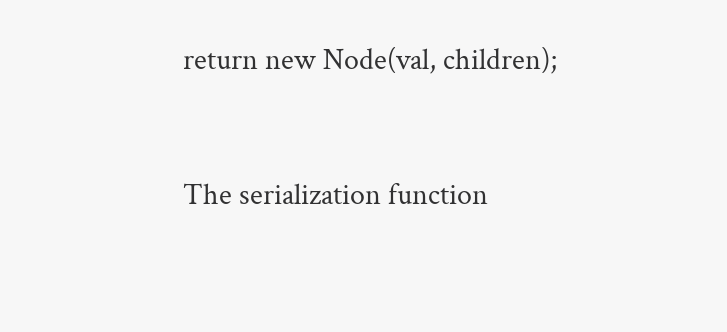return new Node(val, children);


The serialization function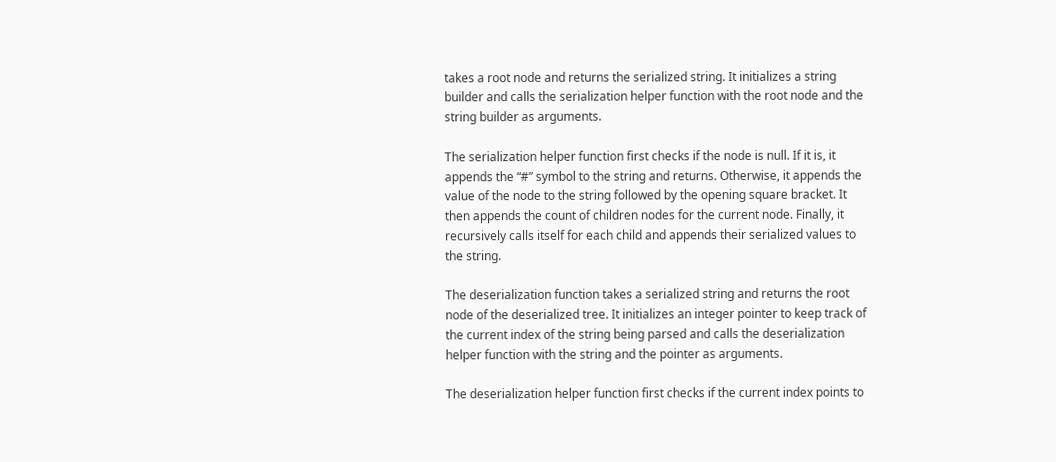takes a root node and returns the serialized string. It initializes a string builder and calls the serialization helper function with the root node and the string builder as arguments.

The serialization helper function first checks if the node is null. If it is, it appends the “#” symbol to the string and returns. Otherwise, it appends the value of the node to the string followed by the opening square bracket. It then appends the count of children nodes for the current node. Finally, it recursively calls itself for each child and appends their serialized values to the string.

The deserialization function takes a serialized string and returns the root node of the deserialized tree. It initializes an integer pointer to keep track of the current index of the string being parsed and calls the deserialization helper function with the string and the pointer as arguments.

The deserialization helper function first checks if the current index points to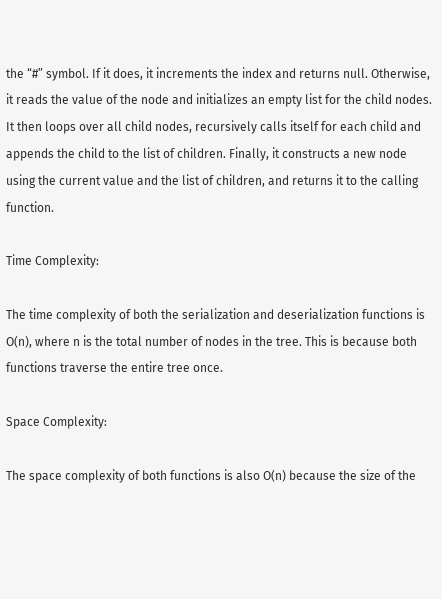the “#” symbol. If it does, it increments the index and returns null. Otherwise, it reads the value of the node and initializes an empty list for the child nodes. It then loops over all child nodes, recursively calls itself for each child and appends the child to the list of children. Finally, it constructs a new node using the current value and the list of children, and returns it to the calling function.

Time Complexity:

The time complexity of both the serialization and deserialization functions is O(n), where n is the total number of nodes in the tree. This is because both functions traverse the entire tree once.

Space Complexity:

The space complexity of both functions is also O(n) because the size of the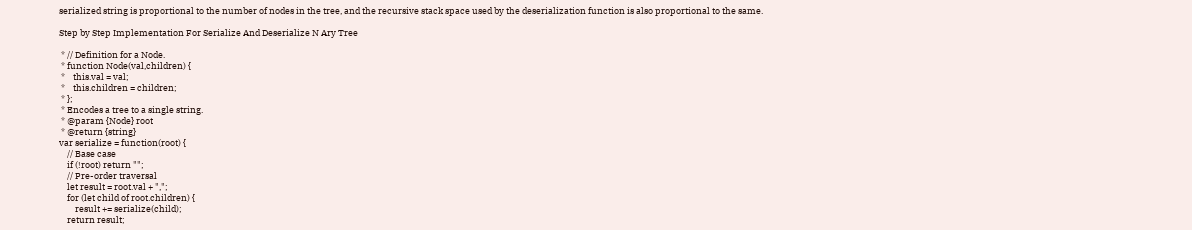serialized string is proportional to the number of nodes in the tree, and the recursive stack space used by the deserialization function is also proportional to the same.

Step by Step Implementation For Serialize And Deserialize N Ary Tree

 * // Definition for a Node.
 * function Node(val,children) {
 *    this.val = val;
 *    this.children = children;
 * };
 * Encodes a tree to a single string.
 * @param {Node} root
 * @return {string}
var serialize = function(root) {
    // Base case
    if (!root) return "";
    // Pre-order traversal
    let result = root.val + ",";
    for (let child of root.children) {
        result += serialize(child);
    return result;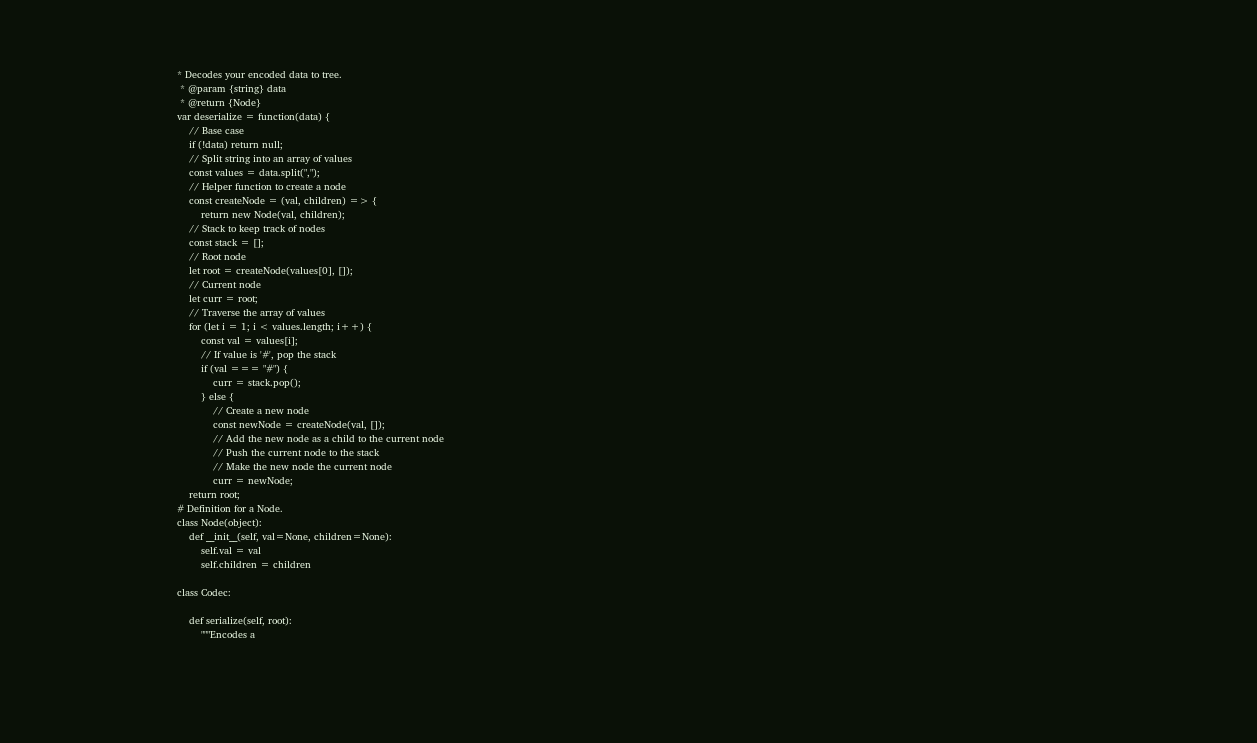* Decodes your encoded data to tree.
 * @param {string} data
 * @return {Node}
var deserialize = function(data) {
    // Base case
    if (!data) return null;
    // Split string into an array of values
    const values = data.split(",");
    // Helper function to create a node
    const createNode = (val, children) => {
        return new Node(val, children);
    // Stack to keep track of nodes
    const stack = [];
    // Root node
    let root = createNode(values[0], []);
    // Current node
    let curr = root;
    // Traverse the array of values
    for (let i = 1; i < values.length; i++) {
        const val = values[i];
        // If value is '#', pop the stack
        if (val === "#") {
            curr = stack.pop();
        } else {
            // Create a new node
            const newNode = createNode(val, []);
            // Add the new node as a child to the current node
            // Push the current node to the stack
            // Make the new node the current node
            curr = newNode;
    return root;
# Definition for a Node.
class Node(object):
    def __init__(self, val=None, children=None):
        self.val = val
        self.children = children

class Codec:

    def serialize(self, root):
        """Encodes a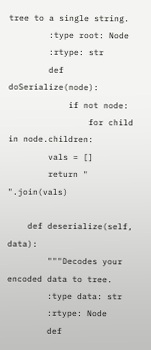tree to a single string.
        :type root: Node
        :rtype: str
        def doSerialize(node):
            if not node:
                for child in node.children:
        vals = []
        return " ".join(vals)

    def deserialize(self, data):
        """Decodes your encoded data to tree.
        :type data: str
        :rtype: Node
        def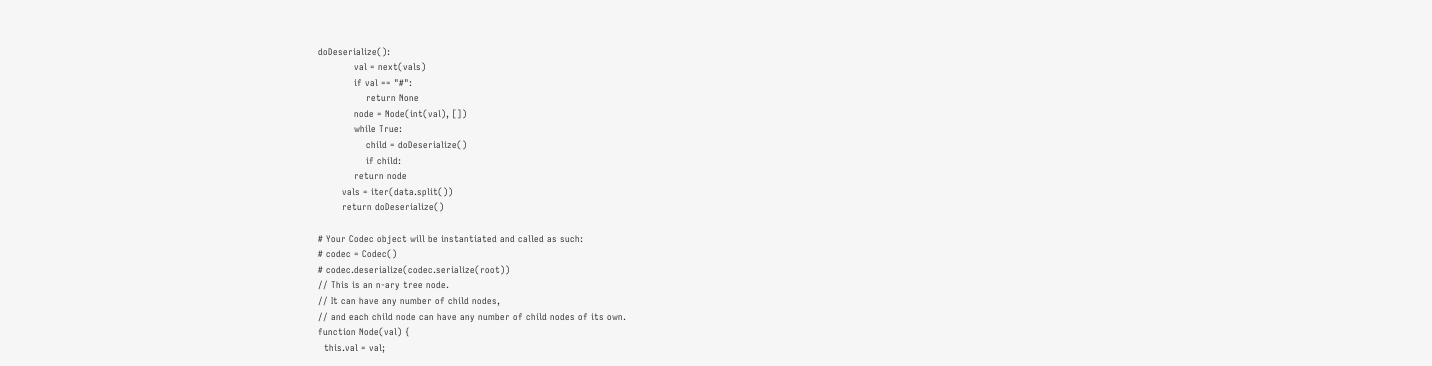doDeserialize():
            val = next(vals)
            if val == "#":
                return None
            node = Node(int(val), [])
            while True:
                child = doDeserialize()
                if child:
            return node
        vals = iter(data.split())
        return doDeserialize()

# Your Codec object will be instantiated and called as such:
# codec = Codec()
# codec.deserialize(codec.serialize(root))
// This is an n-ary tree node.
// It can have any number of child nodes,
// and each child node can have any number of child nodes of its own.
function Node(val) {
  this.val = val;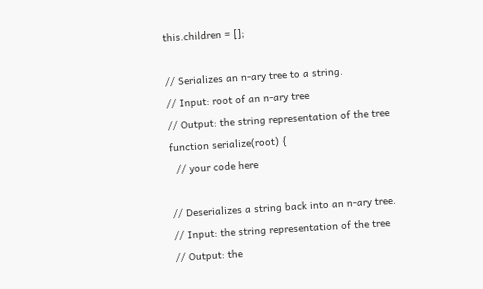this.children = [];

// Serializes an n-ary tree to a string.
// Input: root of an n-ary tree
// Output: the string representation of the tree
function serialize(root) {
  // your code here

// Deserializes a string back into an n-ary tree.
// Input: the string representation of the tree
// Output: the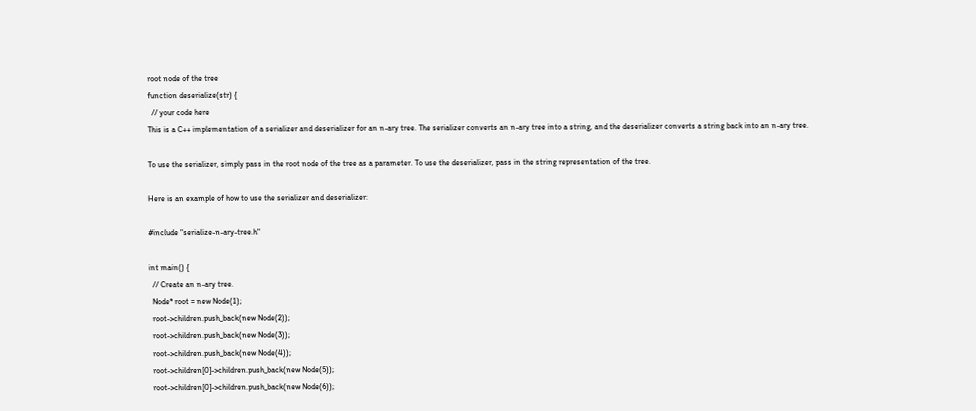root node of the tree
function deserialize(str) {
  // your code here
This is a C++ implementation of a serializer and deserializer for an n-ary tree. The serializer converts an n-ary tree into a string, and the deserializer converts a string back into an n-ary tree.

To use the serializer, simply pass in the root node of the tree as a parameter. To use the deserializer, pass in the string representation of the tree.

Here is an example of how to use the serializer and deserializer:

#include "serialize-n-ary-tree.h"

int main() {
  // Create an n-ary tree.
  Node* root = new Node(1);
  root->children.push_back(new Node(2));
  root->children.push_back(new Node(3));
  root->children.push_back(new Node(4));
  root->children[0]->children.push_back(new Node(5));
  root->children[0]->children.push_back(new Node(6));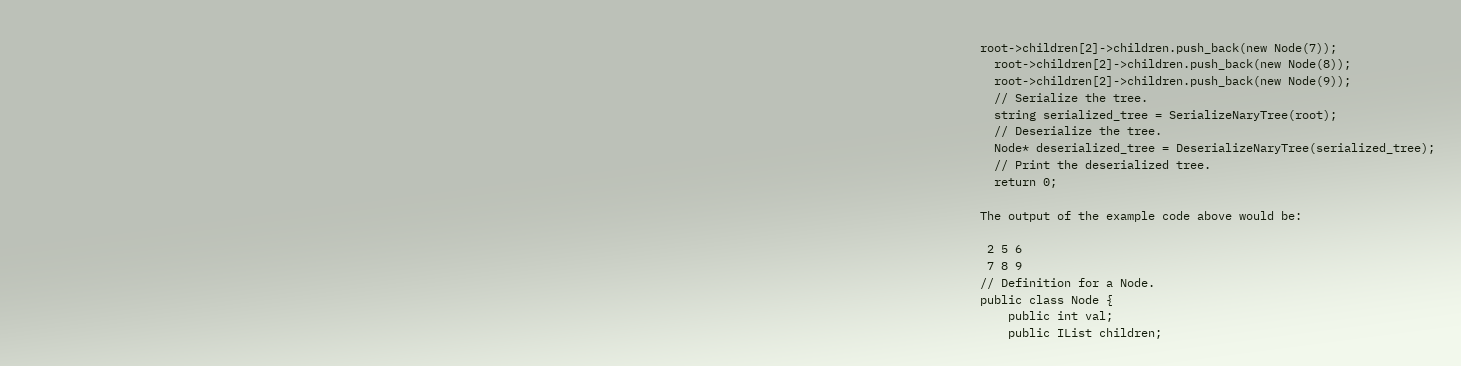root->children[2]->children.push_back(new Node(7));
  root->children[2]->children.push_back(new Node(8));
  root->children[2]->children.push_back(new Node(9));
  // Serialize the tree.
  string serialized_tree = SerializeNaryTree(root);
  // Deserialize the tree.
  Node* deserialized_tree = DeserializeNaryTree(serialized_tree);
  // Print the deserialized tree.
  return 0;

The output of the example code above would be:

 2 5 6
 7 8 9
// Definition for a Node.
public class Node {
    public int val;
    public IList children;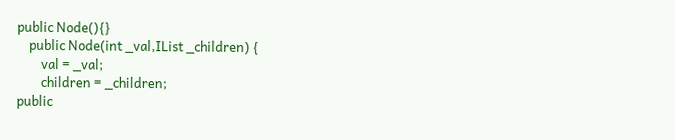public Node(){}
    public Node(int _val,IList _children) {
        val = _val;
        children = _children;
public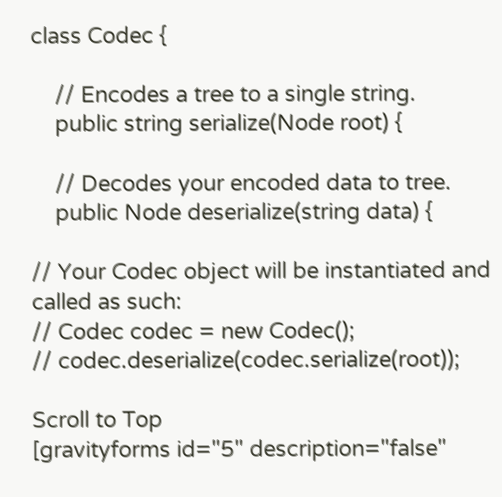class Codec {

    // Encodes a tree to a single string.
    public string serialize(Node root) {

    // Decodes your encoded data to tree.
    public Node deserialize(string data) {

// Your Codec object will be instantiated and called as such:
// Codec codec = new Codec();
// codec.deserialize(codec.serialize(root));

Scroll to Top
[gravityforms id="5" description="false"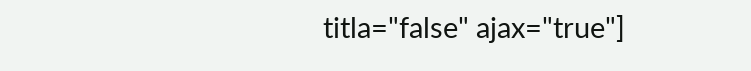titla="false" ajax="true"]